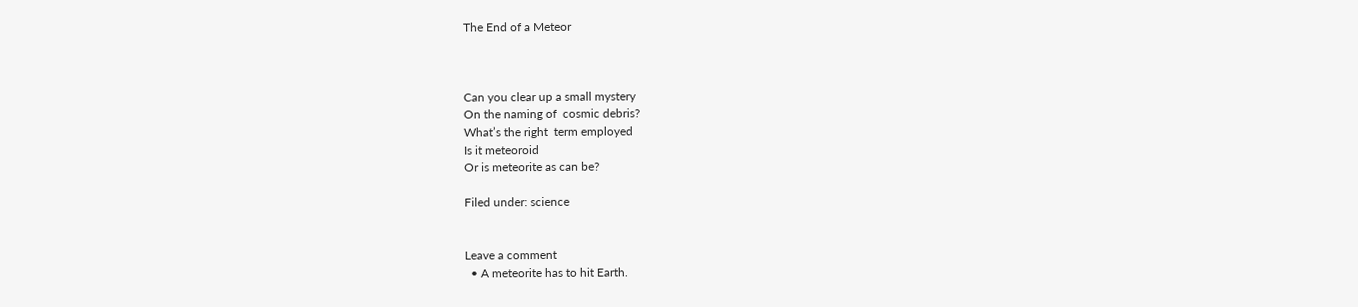The End of a Meteor



Can you clear up a small mystery
On the naming of  cosmic debris?
What’s the right  term employed
Is it meteoroid
Or is meteorite as can be?

Filed under: science


Leave a comment
  • A meteorite has to hit Earth.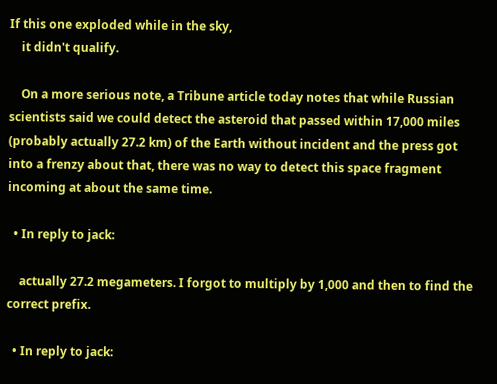If this one exploded while in the sky,
    it didn't qualify.

    On a more serious note, a Tribune article today notes that while Russian scientists said we could detect the asteroid that passed within 17,000 miles (probably actually 27.2 km) of the Earth without incident and the press got into a frenzy about that, there was no way to detect this space fragment incoming at about the same time.

  • In reply to jack:

    actually 27.2 megameters. I forgot to multiply by 1,000 and then to find the correct prefix.

  • In reply to jack: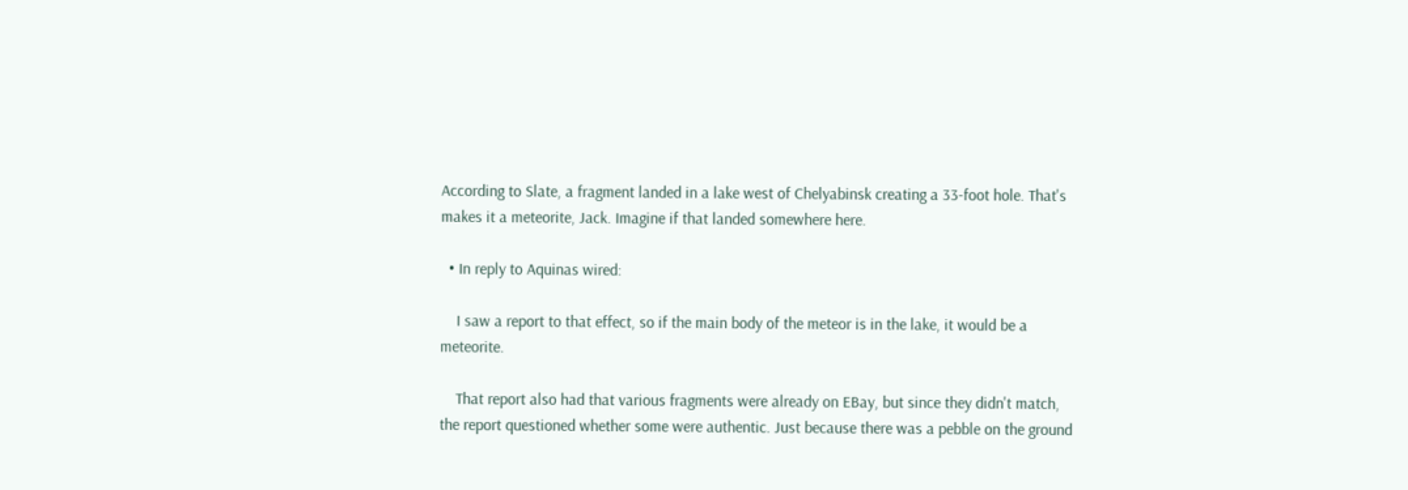According to Slate, a fragment landed in a lake west of Chelyabinsk creating a 33-foot hole. That's makes it a meteorite, Jack. Imagine if that landed somewhere here.

  • In reply to Aquinas wired:

    I saw a report to that effect, so if the main body of the meteor is in the lake, it would be a meteorite.

    That report also had that various fragments were already on EBay, but since they didn't match, the report questioned whether some were authentic. Just because there was a pebble on the ground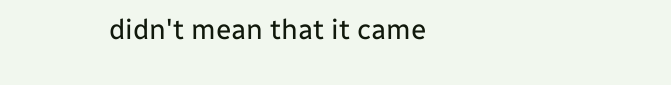didn't mean that it came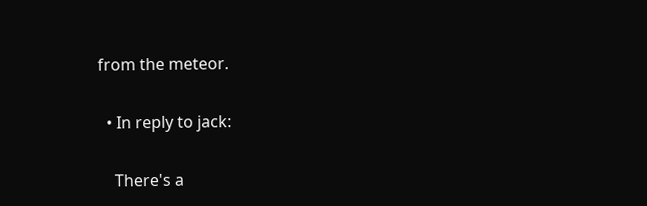from the meteor.

  • In reply to jack:

    There's a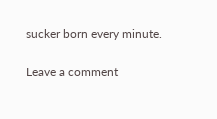sucker born every minute.

Leave a comment